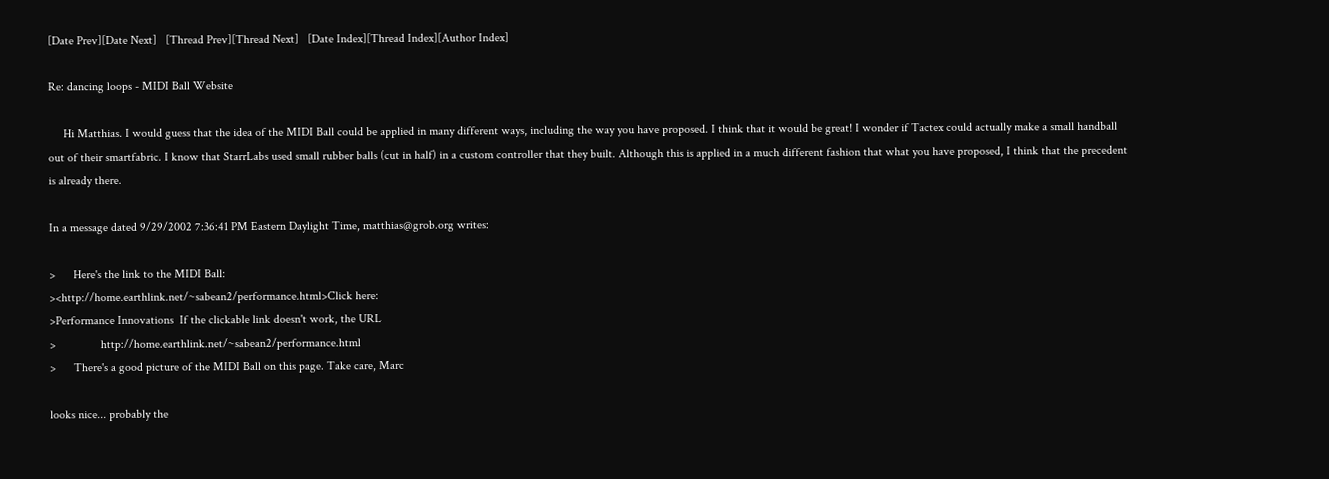[Date Prev][Date Next]   [Thread Prev][Thread Next]   [Date Index][Thread Index][Author Index]

Re: dancing loops - MIDI Ball Website

     Hi Matthias. I would guess that the idea of the MIDI Ball could be applied in many different ways, including the way you have proposed. I think that it would be great! I wonder if Tactex could actually make a small handball out of their smartfabric. I know that StarrLabs used small rubber balls (cut in half) in a custom controller that they built. Although this is applied in a much different fashion that what you have proposed, I think that the precedent is already there.

In a message dated 9/29/2002 7:36:41 PM Eastern Daylight Time, matthias@grob.org writes:

>      Here's the link to the MIDI Ball:
><http://home.earthlink.net/~sabean2/performance.html>Click here:
>Performance Innovations  If the clickable link doesn't work, the URL
>               http://home.earthlink.net/~sabean2/performance.html
>      There's a good picture of the MIDI Ball on this page. Take care, Marc

looks nice... probably the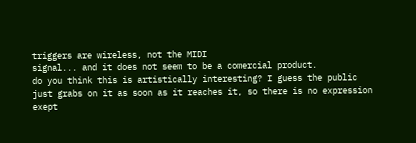triggers are wireless, not the MIDI
signal... and it does not seem to be a comercial product.
do you think this is artistically interesting? I guess the public
just grabs on it as soon as it reaches it, so there is no expression
exept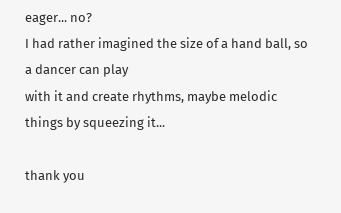eager... no?
I had rather imagined the size of a hand ball, so a dancer can play
with it and create rhythms, maybe melodic things by squeezing it...

thank you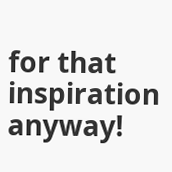for that inspiration anyway!